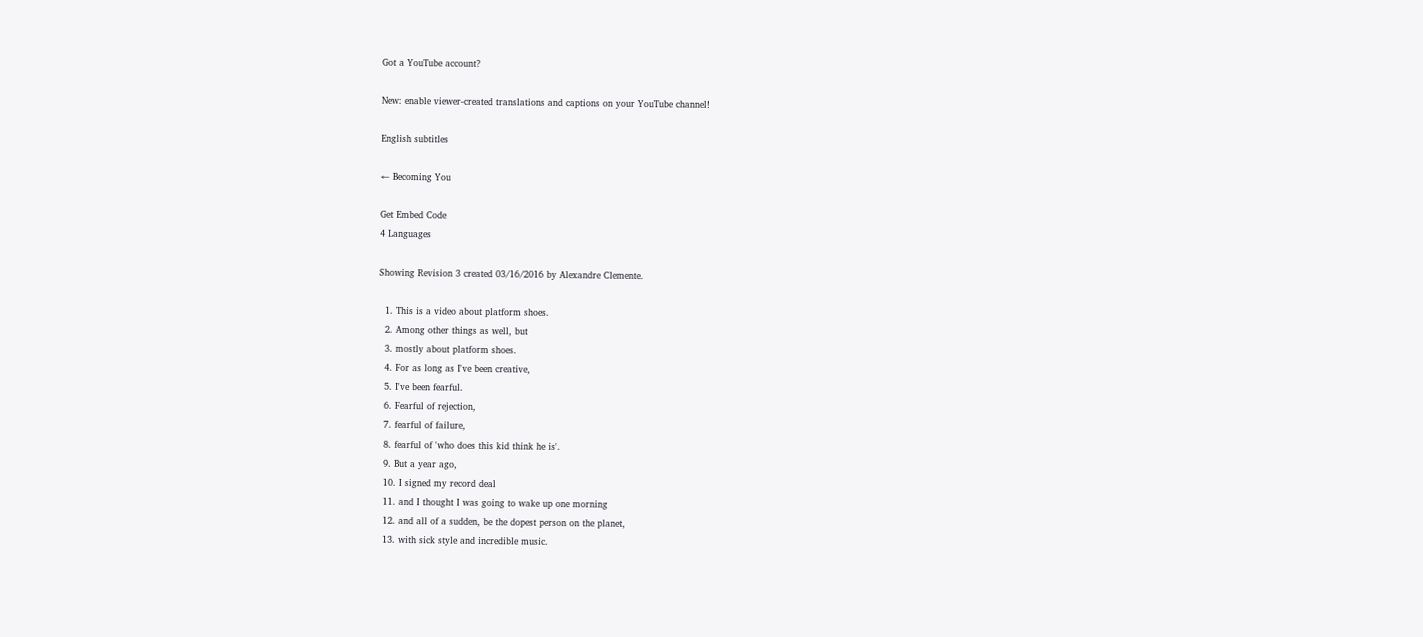Got a YouTube account?

New: enable viewer-created translations and captions on your YouTube channel!

English subtitles

← Becoming You

Get Embed Code
4 Languages

Showing Revision 3 created 03/16/2016 by Alexandre Clemente.

  1. This is a video about platform shoes.
  2. Among other things as well, but
  3. mostly about platform shoes.
  4. For as long as I've been creative,
  5. I've been fearful.
  6. Fearful of rejection,
  7. fearful of failure,
  8. fearful of 'who does this kid think he is'.
  9. But a year ago,
  10. I signed my record deal
  11. and I thought I was going to wake up one morning
  12. and all of a sudden, be the dopest person on the planet,
  13. with sick style and incredible music.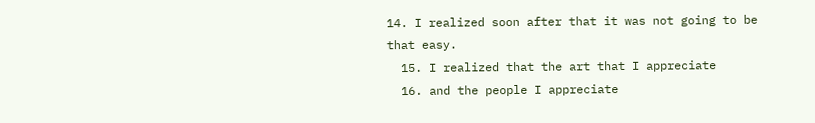14. I realized soon after that it was not going to be that easy.
  15. I realized that the art that I appreciate
  16. and the people I appreciate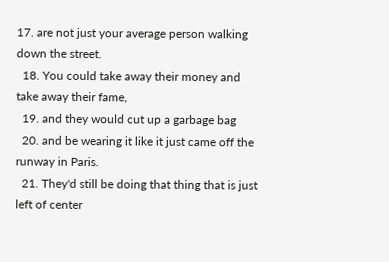17. are not just your average person walking down the street.
  18. You could take away their money and take away their fame,
  19. and they would cut up a garbage bag
  20. and be wearing it like it just came off the runway in Paris.
  21. They'd still be doing that thing that is just left of center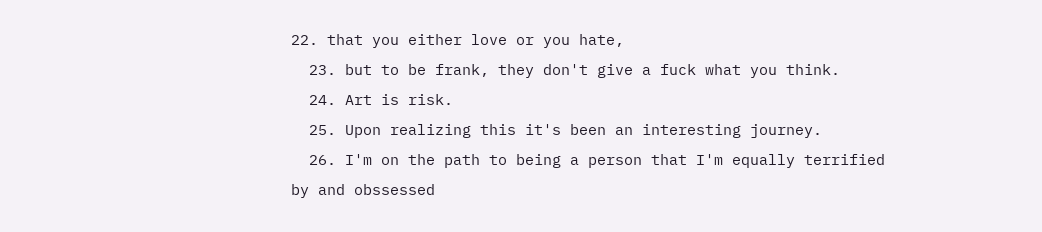22. that you either love or you hate,
  23. but to be frank, they don't give a fuck what you think.
  24. Art is risk.
  25. Upon realizing this it's been an interesting journey.
  26. I'm on the path to being a person that I'm equally terrified by and obssessed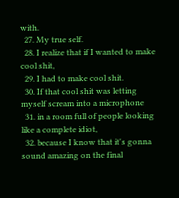with.
  27. My true self.
  28. I realize that if I wanted to make cool shit,
  29. I had to make cool shit.
  30. If that cool shit was letting myself scream into a microphone
  31. in a room full of people looking like a complete idiot,
  32. because I know that it's gonna sound amazing on the final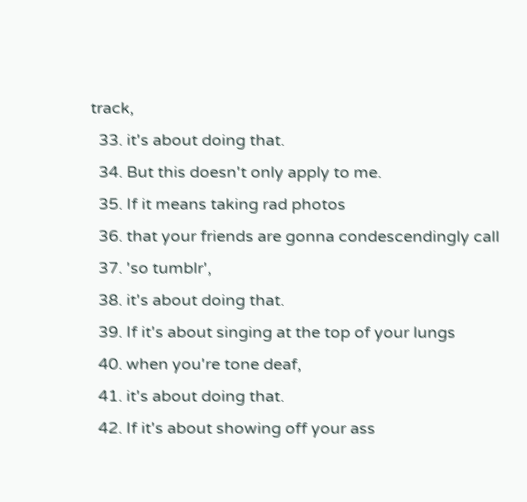track,
  33. it's about doing that.
  34. But this doesn't only apply to me.
  35. If it means taking rad photos
  36. that your friends are gonna condescendingly call
  37. 'so tumblr',
  38. it's about doing that.
  39. If it's about singing at the top of your lungs
  40. when you're tone deaf,
  41. it's about doing that.
  42. If it's about showing off your ass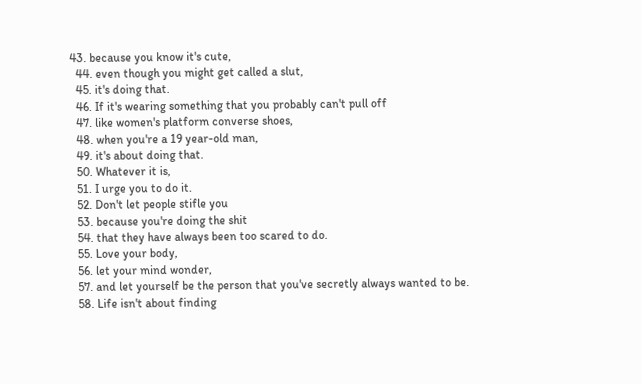43. because you know it's cute,
  44. even though you might get called a slut,
  45. it's doing that.
  46. If it's wearing something that you probably can't pull off
  47. like women's platform converse shoes,
  48. when you're a 19 year-old man,
  49. it's about doing that.
  50. Whatever it is,
  51. I urge you to do it.
  52. Don't let people stifle you
  53. because you're doing the shit
  54. that they have always been too scared to do.
  55. Love your body,
  56. let your mind wonder,
  57. and let yourself be the person that you've secretly always wanted to be.
  58. Life isn't about finding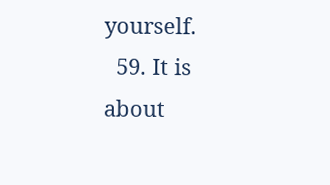yourself.
  59. It is about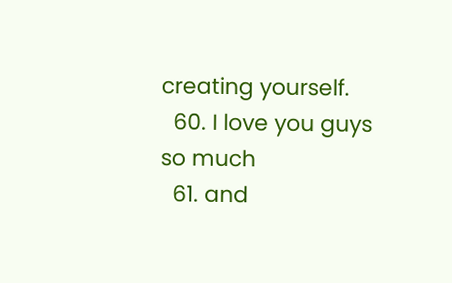creating yourself.
  60. I love you guys so much
  61. and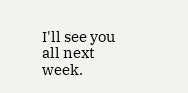I'll see you all next week.